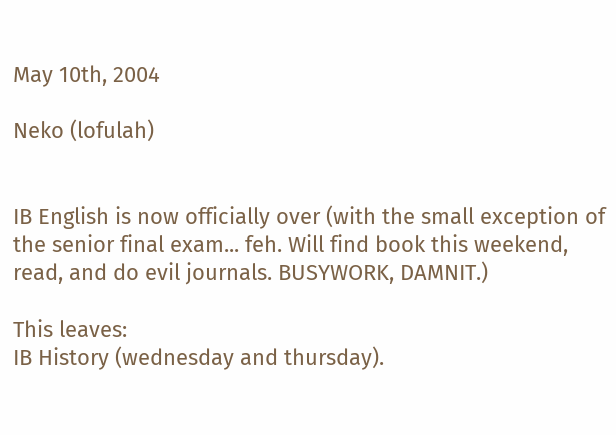May 10th, 2004

Neko (lofulah)


IB English is now officially over (with the small exception of the senior final exam... feh. Will find book this weekend, read, and do evil journals. BUSYWORK, DAMNIT.)

This leaves:
IB History (wednesday and thursday).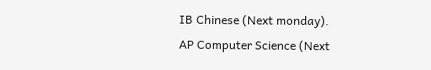IB Chinese (Next monday).
AP Computer Science (Next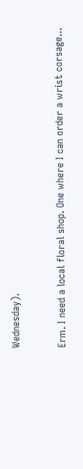Wednesday).

Erm. I need a local floral shop. One where I can order a wrist corsage...